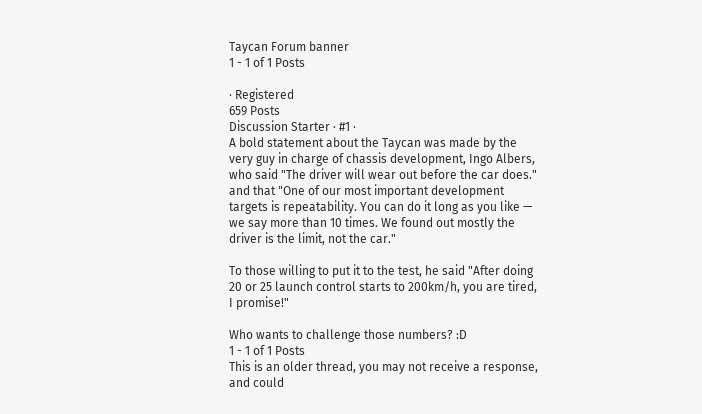Taycan Forum banner
1 - 1 of 1 Posts

· Registered
659 Posts
Discussion Starter · #1 ·
A bold statement about the Taycan was made by the very guy in charge of chassis development, Ingo Albers, who said "The driver will wear out before the car does." and that "One of our most important development targets is repeatability. You can do it long as you like — we say more than 10 times. We found out mostly the driver is the limit, not the car."

To those willing to put it to the test, he said "After doing 20 or 25 launch control starts to 200km/h, you are tired, I promise!"

Who wants to challenge those numbers? :D
1 - 1 of 1 Posts
This is an older thread, you may not receive a response, and could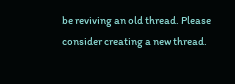be reviving an old thread. Please consider creating a new thread.